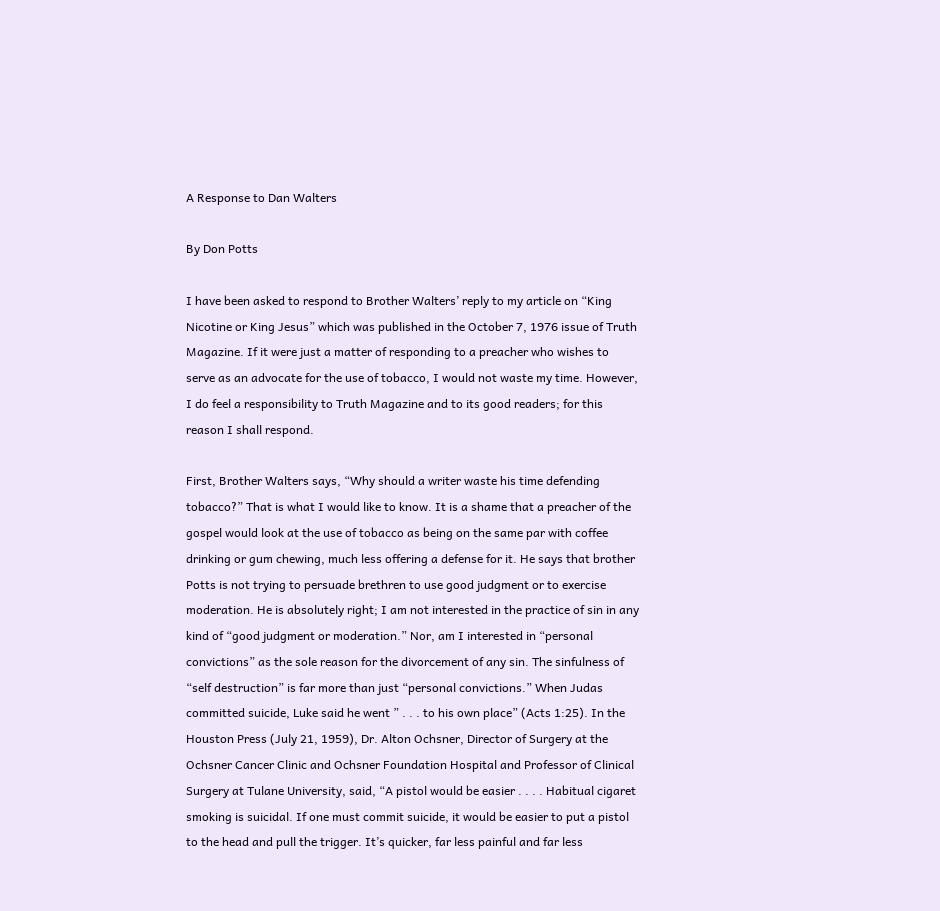A Response to Dan Walters

By Don Potts

I have been asked to respond to Brother Walters’ reply to my article on “King Nicotine or King Jesus” which was published in the October 7, 1976 issue of Truth Magazine. If it were just a matter of responding to a preacher who wishes to serve as an advocate for the use of tobacco, I would not waste my time. However, I do feel a responsibility to Truth Magazine and to its good readers; for this reason I shall respond.

First, Brother Walters says, “Why should a writer waste his time defending tobacco?” That is what I would like to know. It is a shame that a preacher of the gospel would look at the use of tobacco as being on the same par with coffee drinking or gum chewing, much less offering a defense for it. He says that brother Potts is not trying to persuade brethren to use good judgment or to exercise moderation. He is absolutely right; I am not interested in the practice of sin in any kind of “good judgment or moderation.” Nor, am I interested in “personal convictions” as the sole reason for the divorcement of any sin. The sinfulness of “self destruction” is far more than just “personal convictions.” When Judas committed suicide, Luke said he went ” . . . to his own place” (Acts 1:25). In the Houston Press (July 21, 1959), Dr. Alton Ochsner, Director of Surgery at the Ochsner Cancer Clinic and Ochsner Foundation Hospital and Professor of Clinical Surgery at Tulane University, said, “A pistol would be easier . . . . Habitual cigaret smoking is suicidal. If one must commit suicide, it would be easier to put a pistol to the head and pull the trigger. It’s quicker, far less painful and far less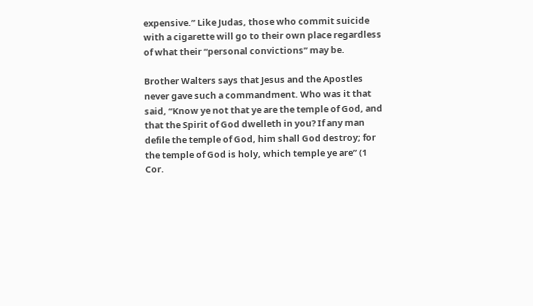expensive.” Like Judas, those who commit suicide with a cigarette will go to their own place regardless of what their “personal convictions” may be.

Brother Walters says that Jesus and the Apostles never gave such a commandment. Who was it that said, “Know ye not that ye are the temple of God, and that the Spirit of God dwelleth in you? If any man defile the temple of God, him shall God destroy; for the temple of God is holy, which temple ye are” (1 Cor.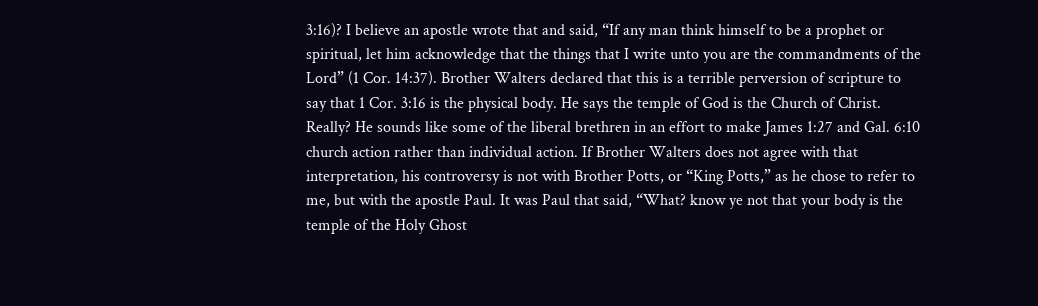3:16)? I believe an apostle wrote that and said, “If any man think himself to be a prophet or spiritual, let him acknowledge that the things that I write unto you are the commandments of the Lord” (1 Cor. 14:37). Brother Walters declared that this is a terrible perversion of scripture to say that 1 Cor. 3:16 is the physical body. He says the temple of God is the Church of Christ. Really? He sounds like some of the liberal brethren in an effort to make James 1:27 and Gal. 6:10 church action rather than individual action. If Brother Walters does not agree with that interpretation, his controversy is not with Brother Potts, or “King Potts,” as he chose to refer to me, but with the apostle Paul. It was Paul that said, “What? know ye not that your body is the temple of the Holy Ghost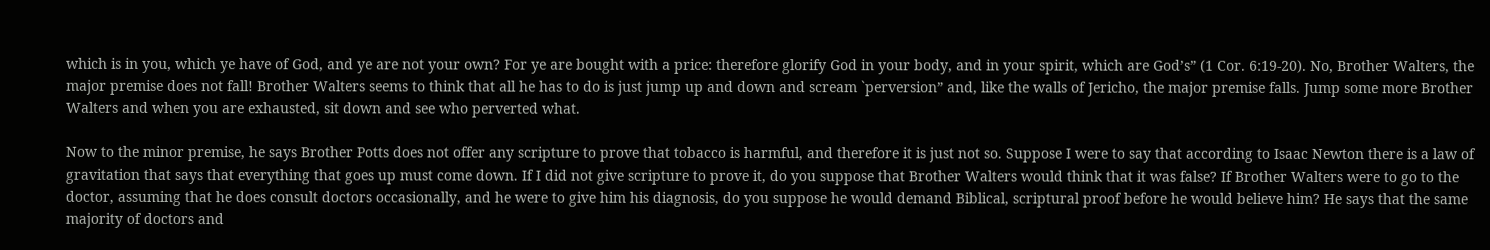which is in you, which ye have of God, and ye are not your own? For ye are bought with a price: therefore glorify God in your body, and in your spirit, which are God’s” (1 Cor. 6:19-20). No, Brother Walters, the major premise does not fall! Brother Walters seems to think that all he has to do is just jump up and down and scream `perversion” and, like the walls of Jericho, the major premise falls. Jump some more Brother Walters and when you are exhausted, sit down and see who perverted what.

Now to the minor premise, he says Brother Potts does not offer any scripture to prove that tobacco is harmful, and therefore it is just not so. Suppose I were to say that according to Isaac Newton there is a law of gravitation that says that everything that goes up must come down. If I did not give scripture to prove it, do you suppose that Brother Walters would think that it was false? If Brother Walters were to go to the doctor, assuming that he does consult doctors occasionally, and he were to give him his diagnosis, do you suppose he would demand Biblical, scriptural proof before he would believe him? He says that the same majority of doctors and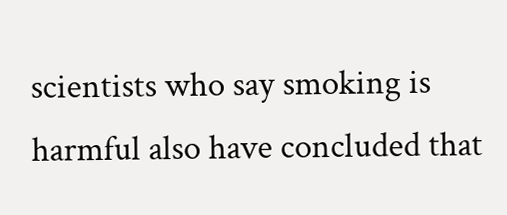scientists who say smoking is harmful also have concluded that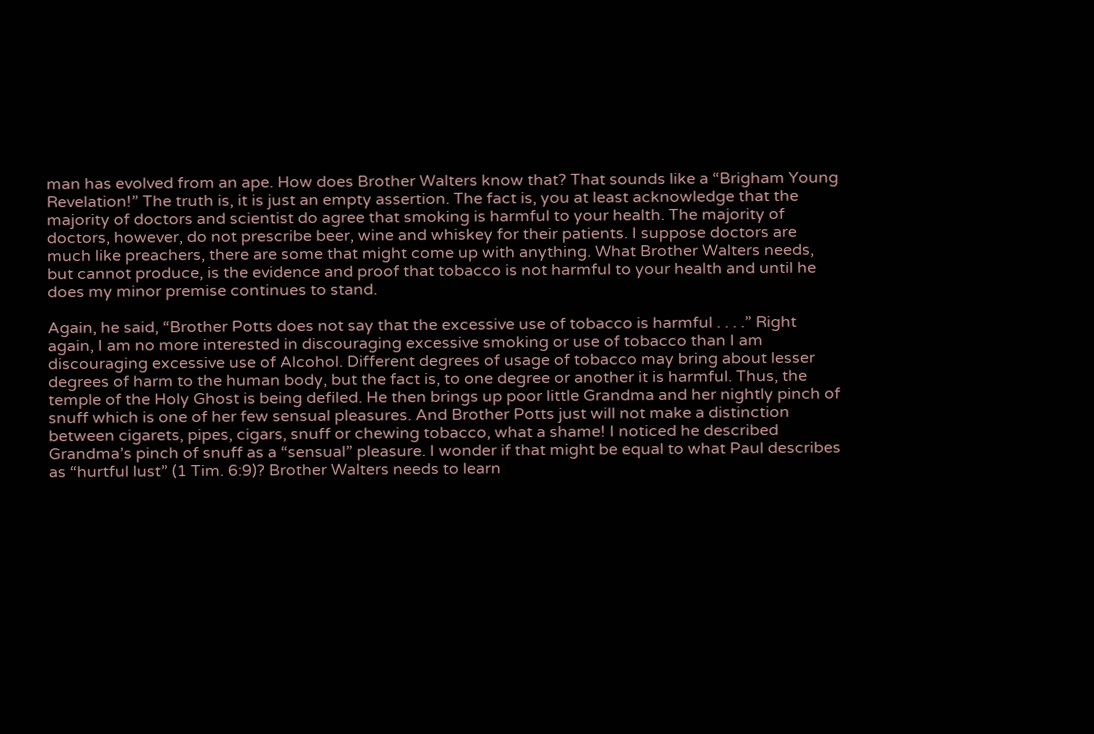man has evolved from an ape. How does Brother Walters know that? That sounds like a “Brigham Young Revelation!” The truth is, it is just an empty assertion. The fact is, you at least acknowledge that the majority of doctors and scientist do agree that smoking is harmful to your health. The majority of doctors, however, do not prescribe beer, wine and whiskey for their patients. I suppose doctors are much like preachers, there are some that might come up with anything. What Brother Walters needs, but cannot produce, is the evidence and proof that tobacco is not harmful to your health and until he does my minor premise continues to stand.

Again, he said, “Brother Potts does not say that the excessive use of tobacco is harmful . . . .” Right again, I am no more interested in discouraging excessive smoking or use of tobacco than I am discouraging excessive use of Alcohol. Different degrees of usage of tobacco may bring about lesser degrees of harm to the human body, but the fact is, to one degree or another it is harmful. Thus, the temple of the Holy Ghost is being defiled. He then brings up poor little Grandma and her nightly pinch of snuff which is one of her few sensual pleasures. And Brother Potts just will not make a distinction between cigarets, pipes, cigars, snuff or chewing tobacco, what a shame! I noticed he described Grandma’s pinch of snuff as a “sensual” pleasure. I wonder if that might be equal to what Paul describes as “hurtful lust” (1 Tim. 6:9)? Brother Walters needs to learn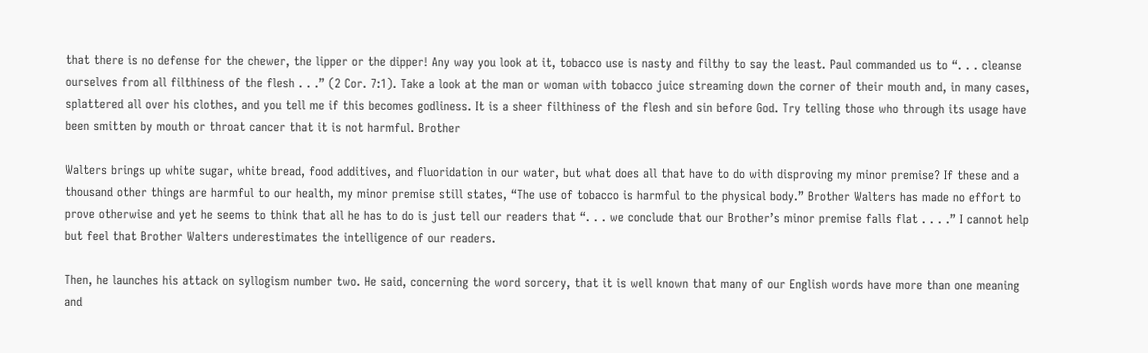that there is no defense for the chewer, the lipper or the dipper! Any way you look at it, tobacco use is nasty and filthy to say the least. Paul commanded us to “. . . cleanse ourselves from all filthiness of the flesh . . .” (2 Cor. 7:1). Take a look at the man or woman with tobacco juice streaming down the corner of their mouth and, in many cases, splattered all over his clothes, and you tell me if this becomes godliness. It is a sheer filthiness of the flesh and sin before God. Try telling those who through its usage have been smitten by mouth or throat cancer that it is not harmful. Brother

Walters brings up white sugar, white bread, food additives, and fluoridation in our water, but what does all that have to do with disproving my minor premise? If these and a thousand other things are harmful to our health, my minor premise still states, “The use of tobacco is harmful to the physical body.” Brother Walters has made no effort to prove otherwise and yet he seems to think that all he has to do is just tell our readers that “. . . we conclude that our Brother’s minor premise falls flat . . . .” I cannot help but feel that Brother Walters underestimates the intelligence of our readers.

Then, he launches his attack on syllogism number two. He said, concerning the word sorcery, that it is well known that many of our English words have more than one meaning and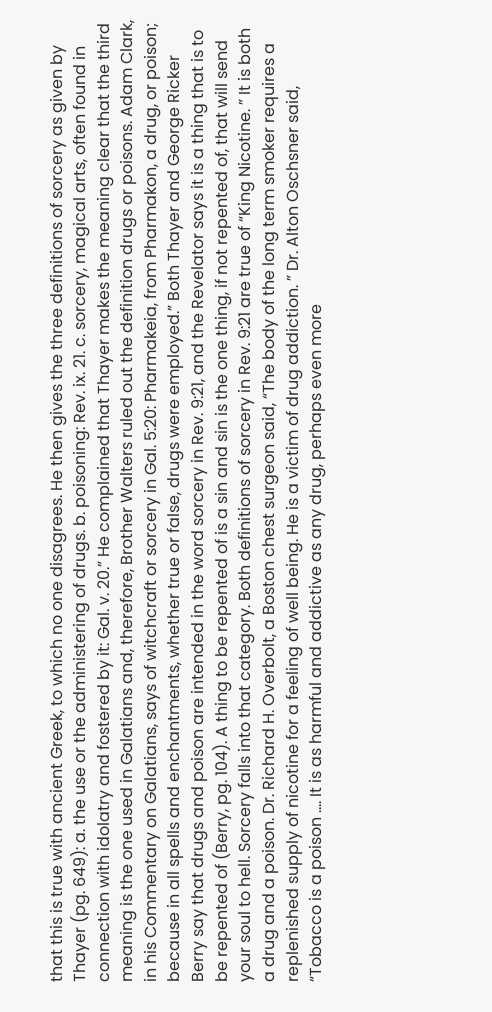that this is true with ancient Greek, to which no one disagrees. He then gives the three definitions of sorcery as given by Thayer (pg. 649): a. the use or the administering of drugs. b. poisoning: Rev. ix. 21. c. sorcery, magical arts, often found in connection with idolatry and fostered by it: Gal. v. 20.” He complained that Thayer makes the meaning clear that the third meaning is the one used in Galatians and, therefore, Brother Walters ruled out the definition drugs or poisons. Adam Clark, in his Commentary on Galatians, says of witchcraft or sorcery in Gal. 5:20: Pharmakeia, from Pharmakon, a drug, or poison; because in all spells and enchantments, whether true or false, drugs were employed.” Both Thayer and George Ricker Berry say that drugs and poison are intended in the word sorcery in Rev. 9:21, and the Revelator says it is a thing that is to be repented of (Berry, pg. 104). A thing to be repented of is a sin and sin is the one thing, if not repented of, that will send your soul to hell. Sorcery falls into that category. Both definitions of sorcery in Rev. 9:21 are true of “King Nicotine. ” It is both a drug and a poison. Dr. Richard H. Overbolt, a Boston chest surgeon said, “The body of the long term smoker requires a replenished supply of nicotine for a feeling of well being. He is a victim of drug addiction. ” Dr. Alton Oschsner said, “Tobacco is a poison …. It is as harmful and addictive as any drug, perhaps even more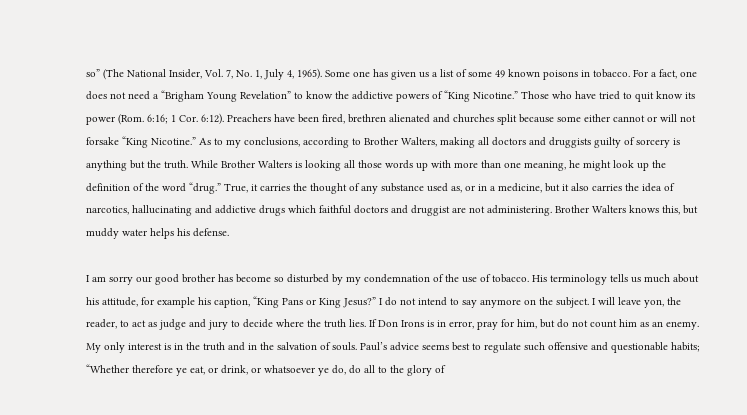so” (The National Insider, Vol. 7, No. 1, July 4, 1965). Some one has given us a list of some 49 known poisons in tobacco. For a fact, one does not need a “Brigham Young Revelation” to know the addictive powers of “King Nicotine.” Those who have tried to quit know its power (Rom. 6:16; 1 Cor. 6:12). Preachers have been fired, brethren alienated and churches split because some either cannot or will not forsake “King Nicotine.” As to my conclusions, according to Brother Walters, making all doctors and druggists guilty of sorcery is anything but the truth. While Brother Walters is looking all those words up with more than one meaning, he might look up the definition of the word “drug.” True, it carries the thought of any substance used as, or in a medicine, but it also carries the idea of narcotics, hallucinating and addictive drugs which faithful doctors and druggist are not administering. Brother Walters knows this, but muddy water helps his defense.

I am sorry our good brother has become so disturbed by my condemnation of the use of tobacco. His terminology tells us much about his attitude, for example his caption, “King Pans or King Jesus?” I do not intend to say anymore on the subject. I will leave yon, the reader, to act as judge and jury to decide where the truth lies. If Don Irons is in error, pray for him, but do not count him as an enemy. My only interest is in the truth and in the salvation of souls. Paul’s advice seems best to regulate such offensive and questionable habits; “Whether therefore ye eat, or drink, or whatsoever ye do, do all to the glory of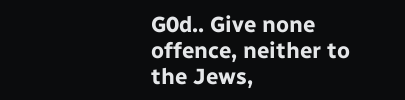G0d.. Give none offence, neither to the Jews,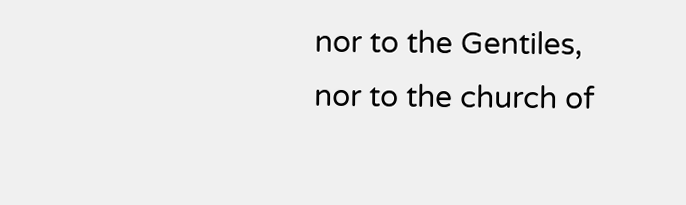nor to the Gentiles, nor to the church of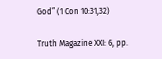God” (1 Con 10:31,32)

Truth Magazine XXI: 6, pp.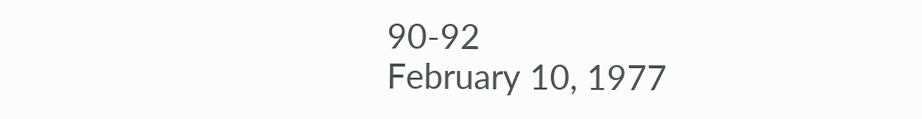90-92
February 10, 1977